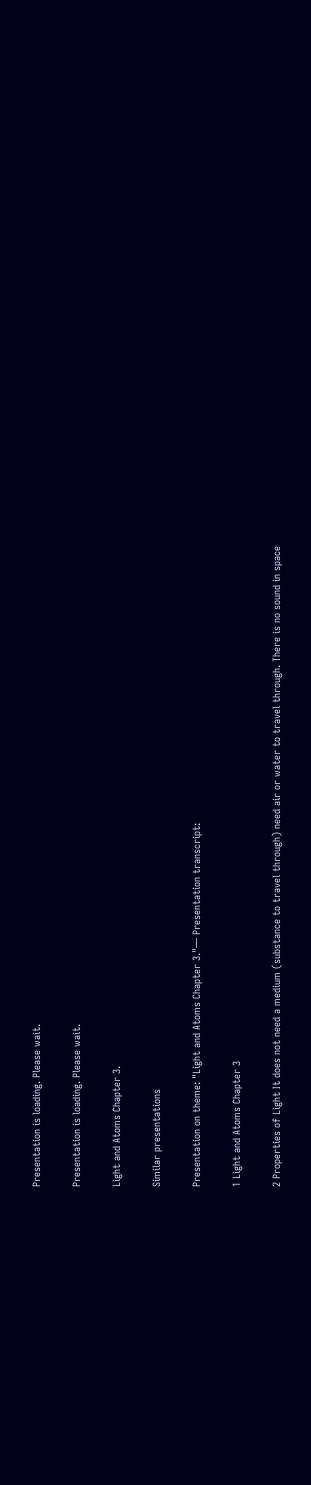Presentation is loading. Please wait.

Presentation is loading. Please wait.

Light and Atoms Chapter 3.

Similar presentations

Presentation on theme: "Light and Atoms Chapter 3."— Presentation transcript:

1 Light and Atoms Chapter 3

2 Properties of Light It does not need a medium (substance to travel through) need air or water to travel through. There is no sound in space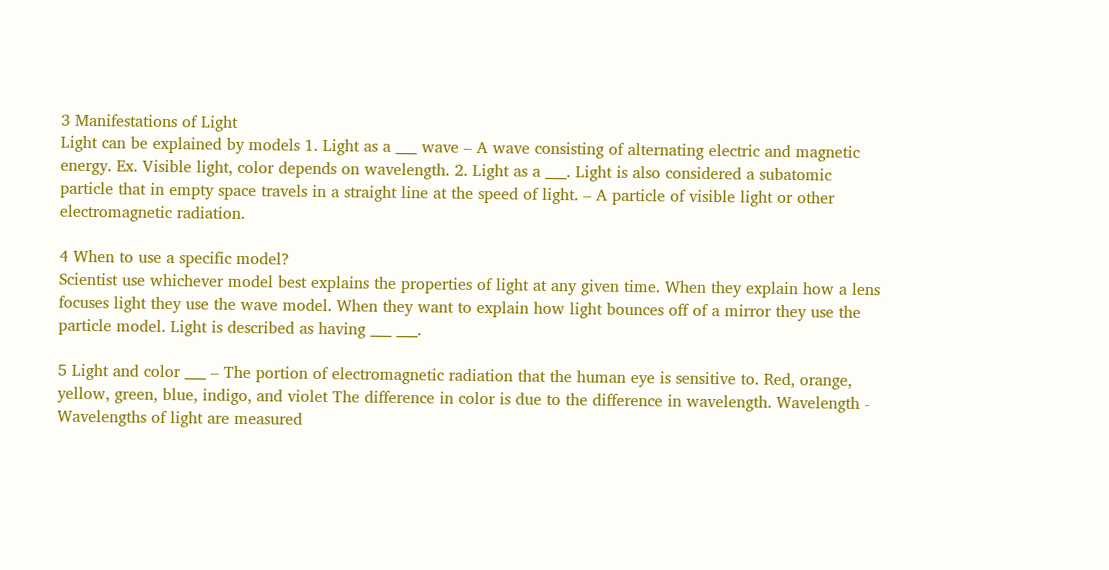3 Manifestations of Light
Light can be explained by models 1. Light as a ___ wave – A wave consisting of alternating electric and magnetic energy. Ex. Visible light, color depends on wavelength. 2. Light as a ___. Light is also considered a subatomic particle that in empty space travels in a straight line at the speed of light. – A particle of visible light or other electromagnetic radiation.

4 When to use a specific model?
Scientist use whichever model best explains the properties of light at any given time. When they explain how a lens focuses light they use the wave model. When they want to explain how light bounces off of a mirror they use the particle model. Light is described as having ___ ___.

5 Light and color ___ – The portion of electromagnetic radiation that the human eye is sensitive to. Red, orange, yellow, green, blue, indigo, and violet The difference in color is due to the difference in wavelength. Wavelength - Wavelengths of light are measured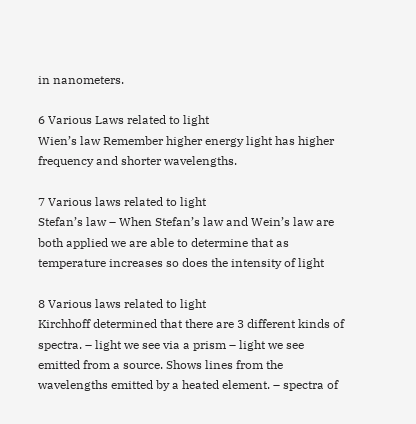in nanometers.

6 Various Laws related to light
Wien’s law Remember higher energy light has higher frequency and shorter wavelengths.

7 Various laws related to light
Stefan’s law – When Stefan’s law and Wein’s law are both applied we are able to determine that as temperature increases so does the intensity of light

8 Various laws related to light
Kirchhoff determined that there are 3 different kinds of spectra. – light we see via a prism – light we see emitted from a source. Shows lines from the wavelengths emitted by a heated element. – spectra of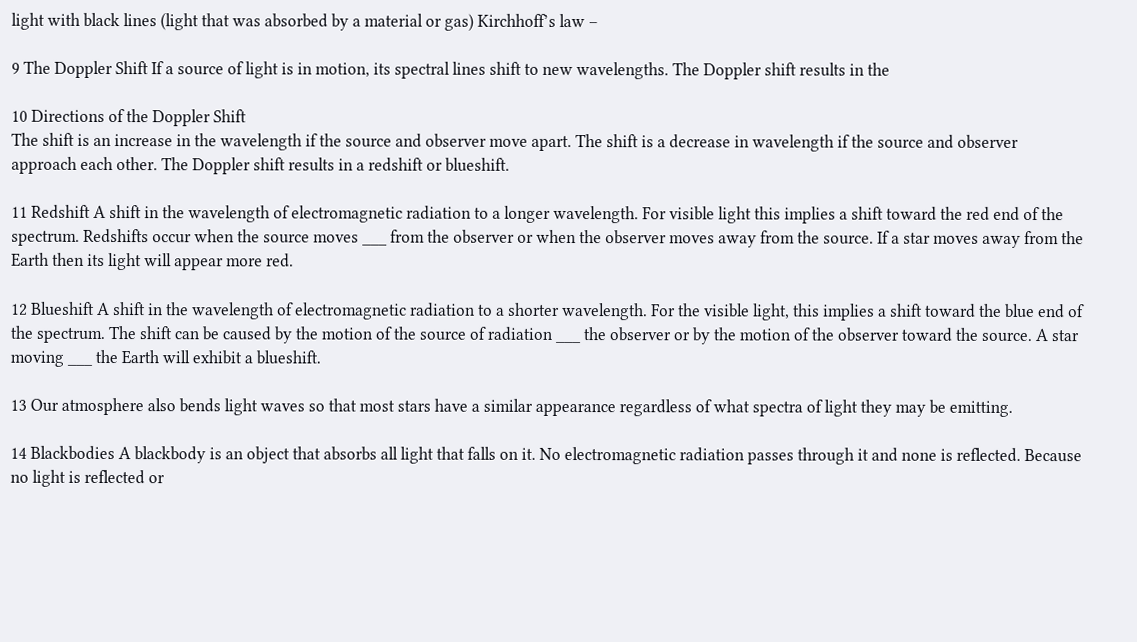light with black lines (light that was absorbed by a material or gas) Kirchhoff’s law –

9 The Doppler Shift If a source of light is in motion, its spectral lines shift to new wavelengths. The Doppler shift results in the

10 Directions of the Doppler Shift
The shift is an increase in the wavelength if the source and observer move apart. The shift is a decrease in wavelength if the source and observer approach each other. The Doppler shift results in a redshift or blueshift.

11 Redshift A shift in the wavelength of electromagnetic radiation to a longer wavelength. For visible light this implies a shift toward the red end of the spectrum. Redshifts occur when the source moves ___ from the observer or when the observer moves away from the source. If a star moves away from the Earth then its light will appear more red.

12 Blueshift A shift in the wavelength of electromagnetic radiation to a shorter wavelength. For the visible light, this implies a shift toward the blue end of the spectrum. The shift can be caused by the motion of the source of radiation ___ the observer or by the motion of the observer toward the source. A star moving ___ the Earth will exhibit a blueshift.

13 Our atmosphere also bends light waves so that most stars have a similar appearance regardless of what spectra of light they may be emitting.

14 Blackbodies A blackbody is an object that absorbs all light that falls on it. No electromagnetic radiation passes through it and none is reflected. Because no light is reflected or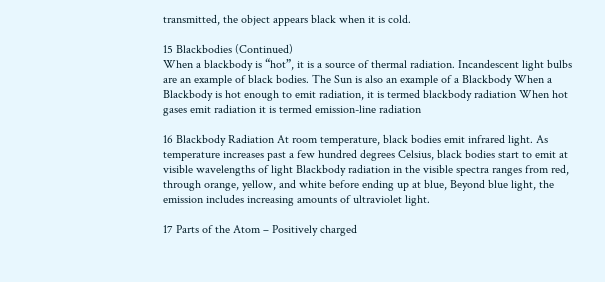transmitted, the object appears black when it is cold.

15 Blackbodies (Continued)
When a blackbody is “hot”, it is a source of thermal radiation. Incandescent light bulbs are an example of black bodies. The Sun is also an example of a Blackbody When a Blackbody is hot enough to emit radiation, it is termed blackbody radiation When hot gases emit radiation it is termed emission-line radiation

16 Blackbody Radiation At room temperature, black bodies emit infrared light. As temperature increases past a few hundred degrees Celsius, black bodies start to emit at visible wavelengths of light Blackbody radiation in the visible spectra ranges from red, through orange, yellow, and white before ending up at blue, Beyond blue light, the emission includes increasing amounts of ultraviolet light.

17 Parts of the Atom – Positively charged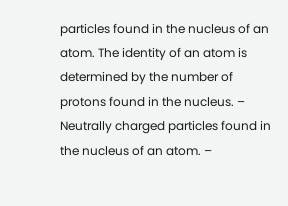particles found in the nucleus of an atom. The identity of an atom is determined by the number of protons found in the nucleus. – Neutrally charged particles found in the nucleus of an atom. –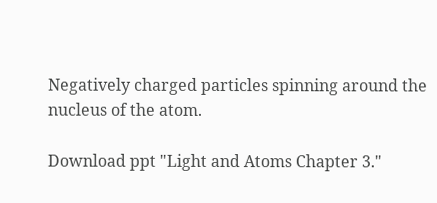Negatively charged particles spinning around the nucleus of the atom.

Download ppt "Light and Atoms Chapter 3."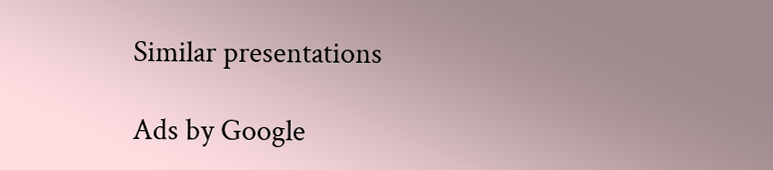Similar presentations

Ads by Google